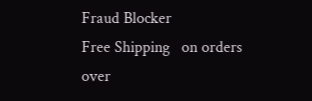Fraud Blocker
Free Shipping   on orders over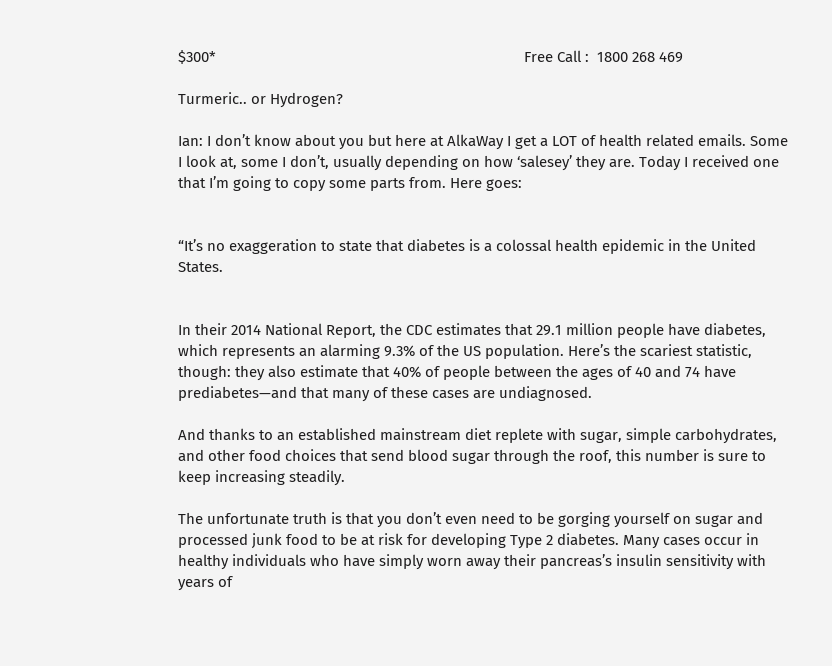$300*                                                                             Free Call :  1800 268 469

Turmeric.. or Hydrogen?

Ian: I don’t know about you but here at AlkaWay I get a LOT of health related emails. Some I look at, some I don’t, usually depending on how ‘salesey’ they are. Today I received one that I’m going to copy some parts from. Here goes:


“It’s no exaggeration to state that diabetes is a colossal health epidemic in the United States.


In their 2014 National Report, the CDC estimates that 29.1 million people have diabetes, which represents an alarming 9.3% of the US population. Here’s the scariest statistic, though: they also estimate that 40% of people between the ages of 40 and 74 have prediabetes—and that many of these cases are undiagnosed.

And thanks to an established mainstream diet replete with sugar, simple carbohydrates, and other food choices that send blood sugar through the roof, this number is sure to keep increasing steadily.

The unfortunate truth is that you don’t even need to be gorging yourself on sugar and processed junk food to be at risk for developing Type 2 diabetes. Many cases occur in healthy individuals who have simply worn away their pancreas’s insulin sensitivity with years of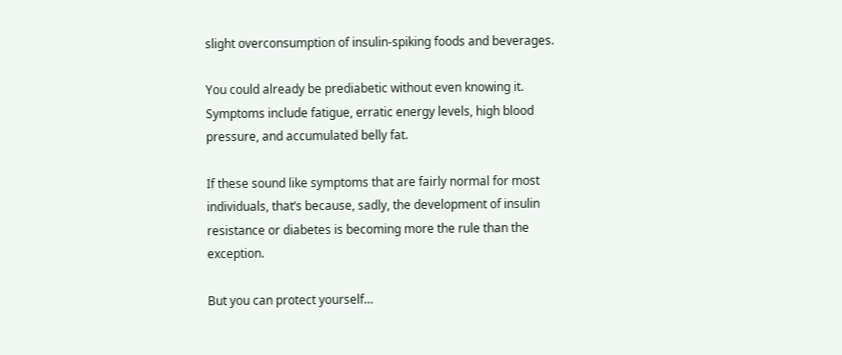slight overconsumption of insulin-spiking foods and beverages.

You could already be prediabetic without even knowing it. Symptoms include fatigue, erratic energy levels, high blood pressure, and accumulated belly fat.

If these sound like symptoms that are fairly normal for most individuals, that’s because, sadly, the development of insulin resistance or diabetes is becoming more the rule than the exception.

But you can protect yourself…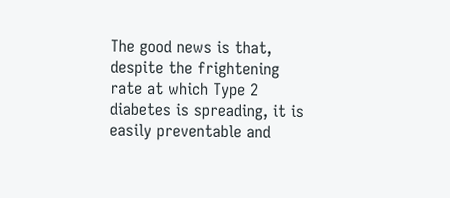The good news is that, despite the frightening rate at which Type 2 diabetes is spreading, it is easily preventable and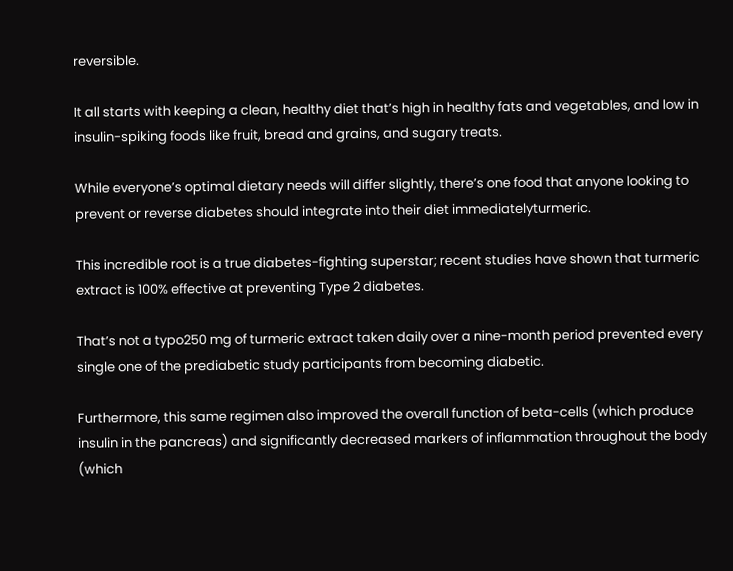reversible.

It all starts with keeping a clean, healthy diet that’s high in healthy fats and vegetables, and low in insulin-spiking foods like fruit, bread and grains, and sugary treats.

While everyone’s optimal dietary needs will differ slightly, there’s one food that anyone looking to prevent or reverse diabetes should integrate into their diet immediatelyturmeric.

This incredible root is a true diabetes-fighting superstar; recent studies have shown that turmeric extract is 100% effective at preventing Type 2 diabetes.

That’s not a typo250 mg of turmeric extract taken daily over a nine-month period prevented every single one of the prediabetic study participants from becoming diabetic.

Furthermore, this same regimen also improved the overall function of beta-cells (which produce insulin in the pancreas) and significantly decreased markers of inflammation throughout the body (which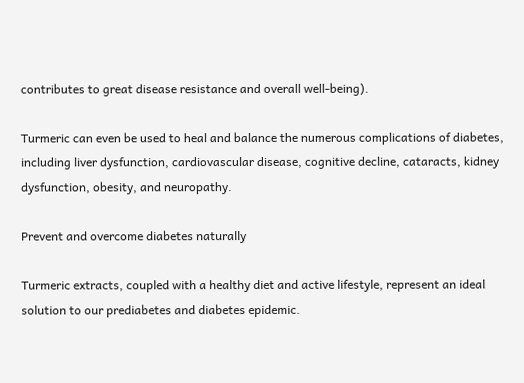contributes to great disease resistance and overall well-being).

Turmeric can even be used to heal and balance the numerous complications of diabetes, including liver dysfunction, cardiovascular disease, cognitive decline, cataracts, kidney dysfunction, obesity, and neuropathy.

Prevent and overcome diabetes naturally

Turmeric extracts, coupled with a healthy diet and active lifestyle, represent an ideal solution to our prediabetes and diabetes epidemic.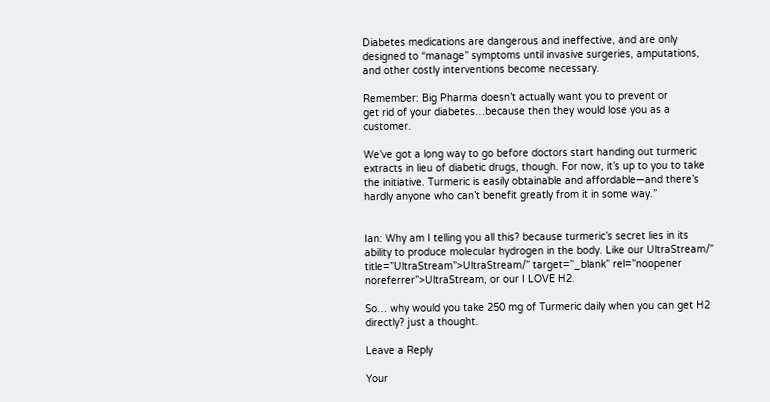Diabetes medications are dangerous and ineffective, and are only designed to “manage” symptoms until invasive surgeries, amputations, and other costly interventions become necessary.

Remember: Big Pharma doesn’t actually want you to prevent or
get rid of your diabetes…because then they would lose you as a customer.

We’ve got a long way to go before doctors start handing out turmeric extracts in lieu of diabetic drugs, though. For now, it’s up to you to take the initiative. Turmeric is easily obtainable and affordable—and there’s hardly anyone who can’t benefit greatly from it in some way.”


Ian: Why am I telling you all this? because turmeric’s secret lies in its ability to produce molecular hydrogen in the body. Like our UltraStream/” title=”UltraStream”>UltraStream/” target=”_blank” rel=”noopener noreferrer”>UltraStream, or our I LOVE H2.

So… why would you take 250 mg of Turmeric daily when you can get H2 directly? just a thought.

Leave a Reply

Your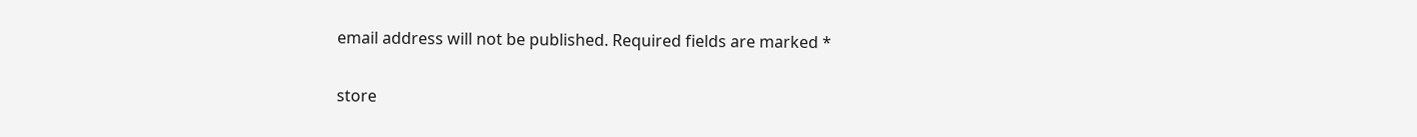email address will not be published. Required fields are marked *

store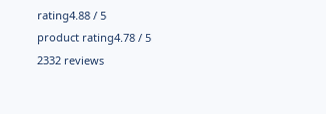rating4.88 / 5
product rating4.78 / 5
2332 reviews